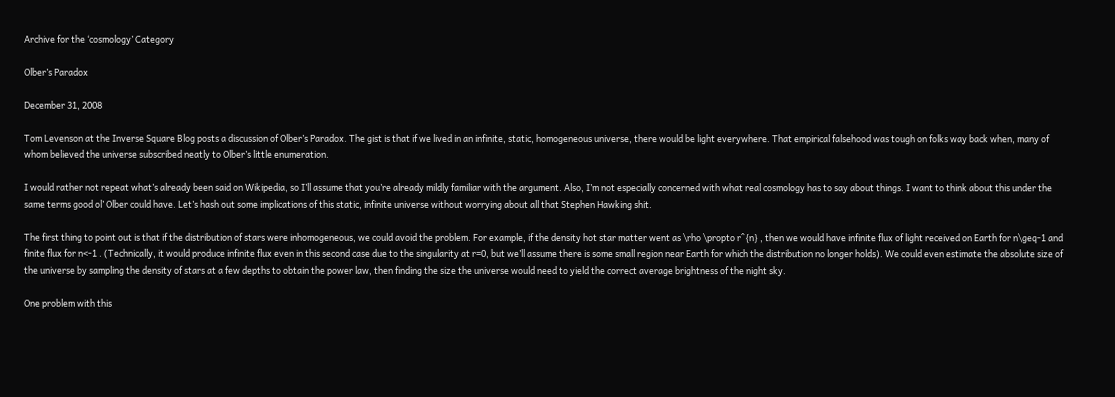Archive for the ‘cosmology’ Category

Olber’s Paradox

December 31, 2008

Tom Levenson at the Inverse Square Blog posts a discussion of Olber’s Paradox. The gist is that if we lived in an infinite, static, homogeneous universe, there would be light everywhere. That empirical falsehood was tough on folks way back when, many of whom believed the universe subscribed neatly to Olber’s little enumeration.

I would rather not repeat what’s already been said on Wikipedia, so I’ll assume that you’re already mildly familiar with the argument. Also, I’m not especially concerned with what real cosmology has to say about things. I want to think about this under the same terms good ol’ Olber could have. Let’s hash out some implications of this static, infinite universe without worrying about all that Stephen Hawking shit.

The first thing to point out is that if the distribution of stars were inhomogeneous, we could avoid the problem. For example, if the density hot star matter went as \rho \propto r^{n} , then we would have infinite flux of light received on Earth for n\geq-1 and finite flux for n<-1 . (Technically, it would produce infinite flux even in this second case due to the singularity at r=0, but we’ll assume there is some small region near Earth for which the distribution no longer holds). We could even estimate the absolute size of the universe by sampling the density of stars at a few depths to obtain the power law, then finding the size the universe would need to yield the correct average brightness of the night sky.

One problem with this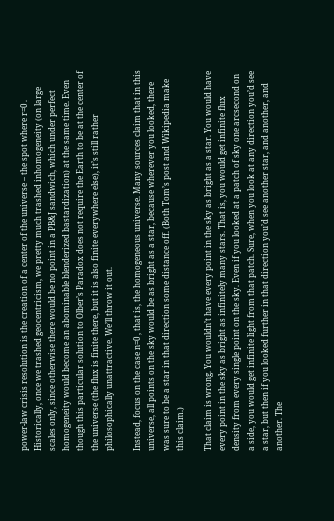power-law crisis resolution is the creation of a center of the universe – the spot where r=0 . Historically, once we trashed geocentricism, we pretty much trashed inhomogeneity (on large scales only, since otherwise there would be no point in a PB&J sandwich, which under perfect homogeneity would become an abominable blenderized bastardization) at the same time. Even though this particular solution to Olber’s Paradox does not require the Earth to be at the center of the universe (the flux is finite there, but it is also finite everywhere else), it’s still rather philosophically unattractive. We’ll throw it out.

Instead, focus on the case n=0 , that is, the homogeneous universe. Many sources claim that in this universe, all points on the sky would be as bright as a star, because wherever you looked, there was sure to be a star in that direction some distance off. (Both Tom’s post and Wikipedia make this claim.)

That claim is wrong. You wouldn’t have every point in the sky as bright as a star. You would have every point in the sky as bright as infinitely many stars. That is, you would get infinite flux density from every single point on the sky. Even if you looked at a patch of sky one arcsecond on a side, you would get infinite light from that patch. Sure, when you look at any direction you’d see a star, but then if you looked further in that direction you’d see another star, and another, and another. The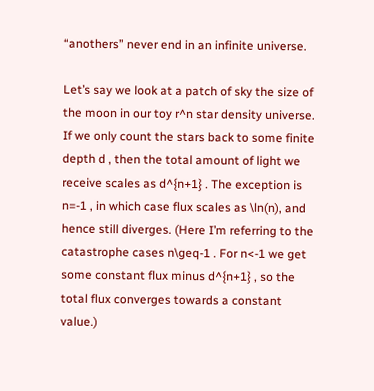“anothers” never end in an infinite universe.

Let’s say we look at a patch of sky the size of the moon in our toy r^n star density universe. If we only count the stars back to some finite depth d , then the total amount of light we receive scales as d^{n+1} . The exception is n=-1 , in which case flux scales as \ln(n), and hence still diverges. (Here I’m referring to the catastrophe cases n\geq-1 . For n<-1 we get some constant flux minus d^{n+1} , so the total flux converges towards a constant value.)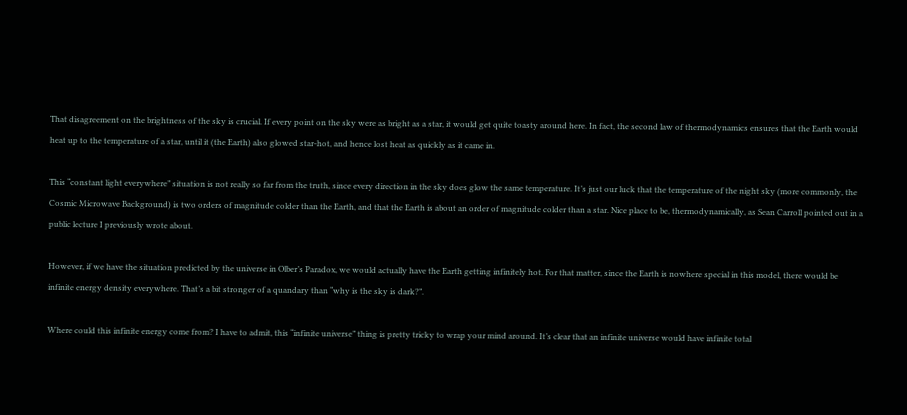That disagreement on the brightness of the sky is crucial. If every point on the sky were as bright as a star, it would get quite toasty around here. In fact, the second law of thermodynamics ensures that the Earth would heat up to the temperature of a star, until it (the Earth) also glowed star-hot, and hence lost heat as quickly as it came in.

This “constant light everywhere” situation is not really so far from the truth, since every direction in the sky does glow the same temperature. It’s just our luck that the temperature of the night sky (more commonly, the Cosmic Microwave Background) is two orders of magnitude colder than the Earth, and that the Earth is about an order of magnitude colder than a star. Nice place to be, thermodynamically, as Sean Carroll pointed out in a public lecture I previously wrote about.

However, if we have the situation predicted by the universe in Olber’s Paradox, we would actually have the Earth getting infinitely hot. For that matter, since the Earth is nowhere special in this model, there would be infinite energy density everywhere. That’s a bit stronger of a quandary than “why is the sky is dark?”.

Where could this infinite energy come from? I have to admit, this “infinite universe” thing is pretty tricky to wrap your mind around. It’s clear that an infinite universe would have infinite total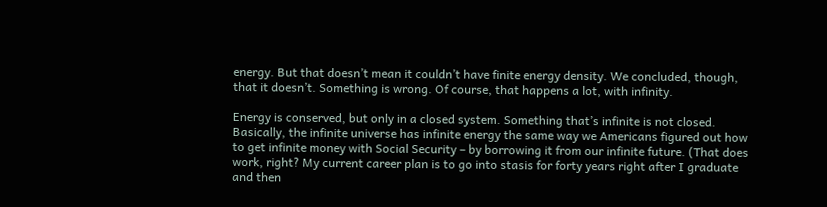energy. But that doesn’t mean it couldn’t have finite energy density. We concluded, though, that it doesn’t. Something is wrong. Of course, that happens a lot, with infinity.

Energy is conserved, but only in a closed system. Something that’s infinite is not closed. Basically, the infinite universe has infinite energy the same way we Americans figured out how to get infinite money with Social Security – by borrowing it from our infinite future. (That does work, right? My current career plan is to go into stasis for forty years right after I graduate and then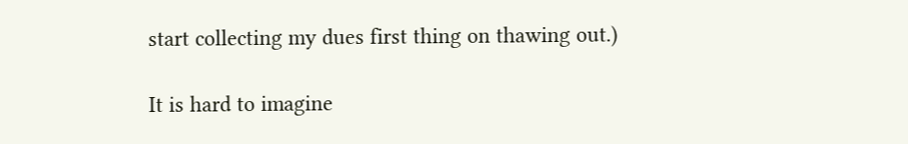start collecting my dues first thing on thawing out.)

It is hard to imagine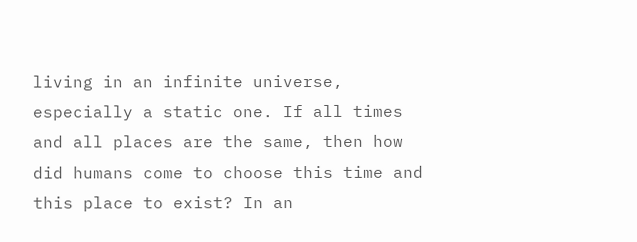living in an infinite universe, especially a static one. If all times and all places are the same, then how did humans come to choose this time and this place to exist? In an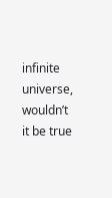infinite universe, wouldn’t it be true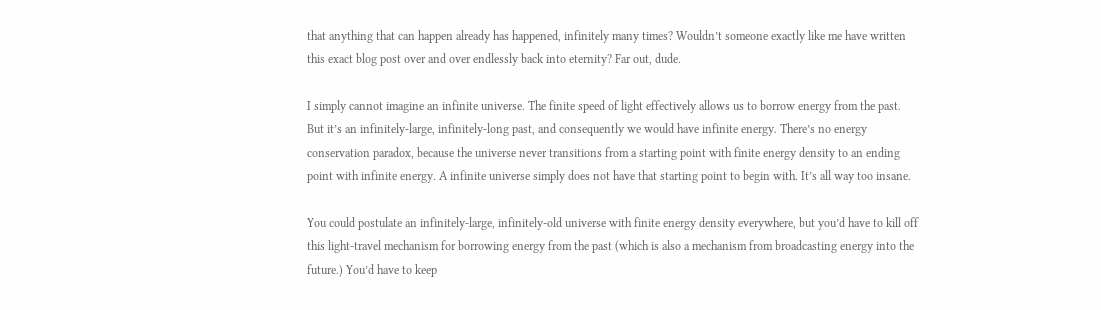that anything that can happen already has happened, infinitely many times? Wouldn’t someone exactly like me have written this exact blog post over and over endlessly back into eternity? Far out, dude.

I simply cannot imagine an infinite universe. The finite speed of light effectively allows us to borrow energy from the past. But it’s an infinitely-large, infinitely-long past, and consequently we would have infinite energy. There’s no energy conservation paradox, because the universe never transitions from a starting point with finite energy density to an ending point with infinite energy. A infinite universe simply does not have that starting point to begin with. It’s all way too insane.

You could postulate an infinitely-large, infinitely-old universe with finite energy density everywhere, but you’d have to kill off this light-travel mechanism for borrowing energy from the past (which is also a mechanism from broadcasting energy into the future.) You’d have to keep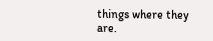things where they are.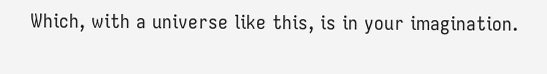Which, with a universe like this, is in your imagination.